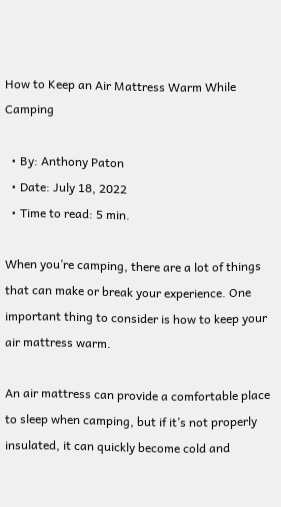How to Keep an Air Mattress Warm While Camping

  • By: Anthony Paton
  • Date: July 18, 2022
  • Time to read: 5 min.

When you’re camping, there are a lot of things that can make or break your experience. One important thing to consider is how to keep your air mattress warm.

An air mattress can provide a comfortable place to sleep when camping, but if it’s not properly insulated, it can quickly become cold and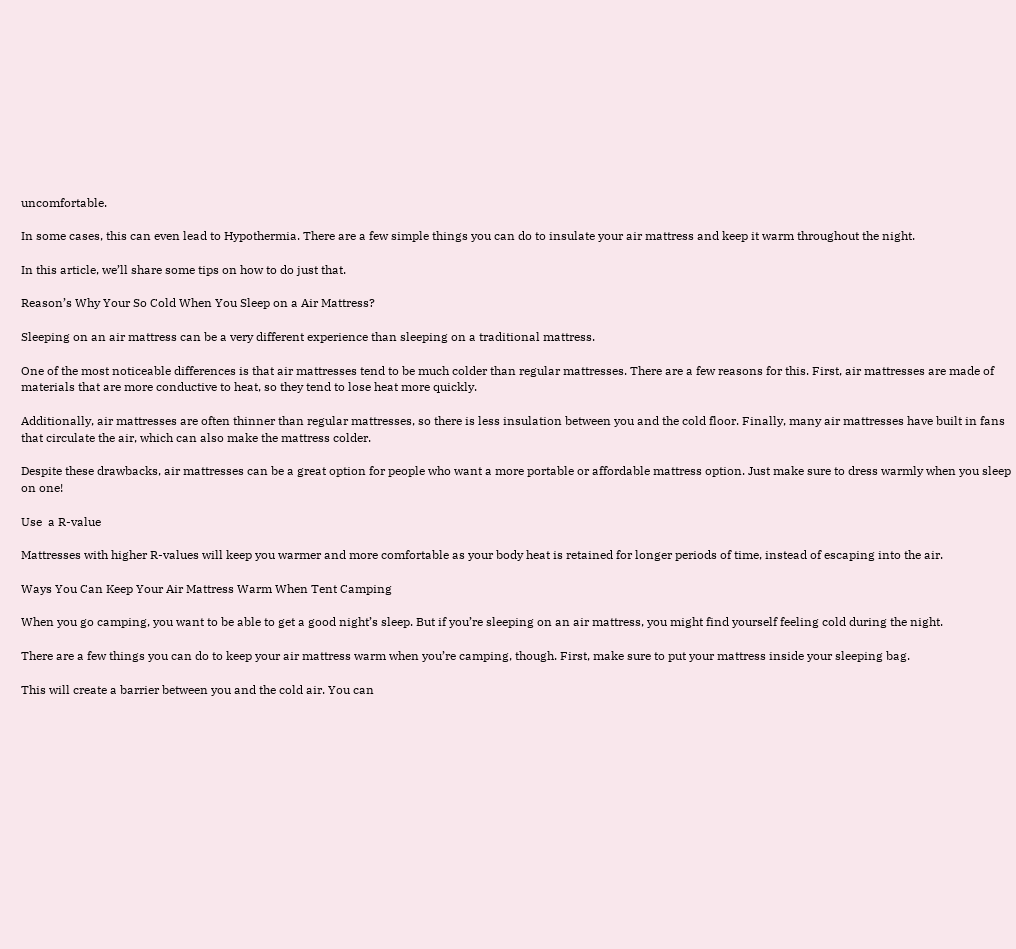uncomfortable.

In some cases, this can even lead to Hypothermia. There are a few simple things you can do to insulate your air mattress and keep it warm throughout the night.

In this article, we’ll share some tips on how to do just that.

Reason’s Why Your So Cold When You Sleep on a Air Mattress?

Sleeping on an air mattress can be a very different experience than sleeping on a traditional mattress.

One of the most noticeable differences is that air mattresses tend to be much colder than regular mattresses. There are a few reasons for this. First, air mattresses are made of materials that are more conductive to heat, so they tend to lose heat more quickly.

Additionally, air mattresses are often thinner than regular mattresses, so there is less insulation between you and the cold floor. Finally, many air mattresses have built in fans that circulate the air, which can also make the mattress colder.

Despite these drawbacks, air mattresses can be a great option for people who want a more portable or affordable mattress option. Just make sure to dress warmly when you sleep on one!

Use  a R-value

Mattresses with higher R-values will keep you warmer and more comfortable as your body heat is retained for longer periods of time, instead of escaping into the air.

Ways You Can Keep Your Air Mattress Warm When Tent Camping

When you go camping, you want to be able to get a good night’s sleep. But if you’re sleeping on an air mattress, you might find yourself feeling cold during the night.

There are a few things you can do to keep your air mattress warm when you’re camping, though. First, make sure to put your mattress inside your sleeping bag.

This will create a barrier between you and the cold air. You can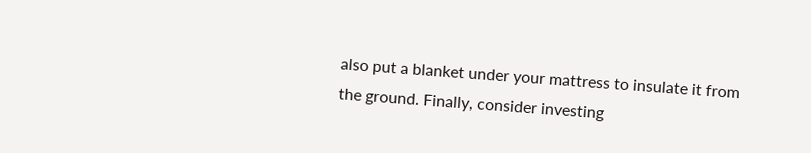also put a blanket under your mattress to insulate it from the ground. Finally, consider investing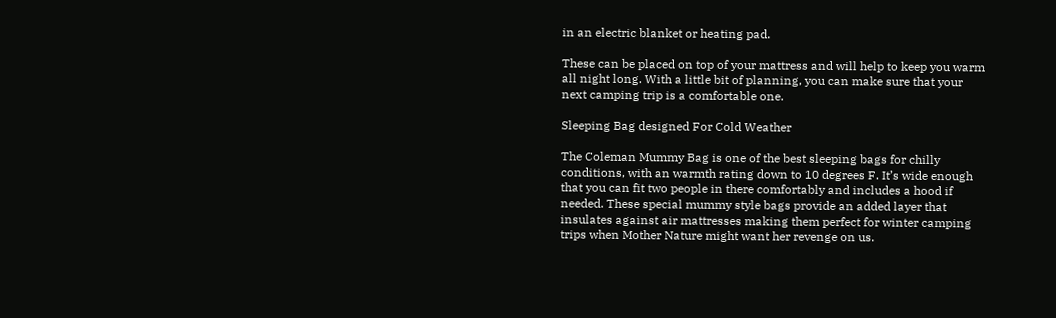in an electric blanket or heating pad.

These can be placed on top of your mattress and will help to keep you warm all night long. With a little bit of planning, you can make sure that your next camping trip is a comfortable one.

Sleeping Bag designed For Cold Weather

The Coleman Mummy Bag is one of the best sleeping bags for chilly conditions, with an warmth rating down to 10 degrees F. It’s wide enough that you can fit two people in there comfortably and includes a hood if needed. These special mummy style bags provide an added layer that insulates against air mattresses making them perfect for winter camping trips when Mother Nature might want her revenge on us.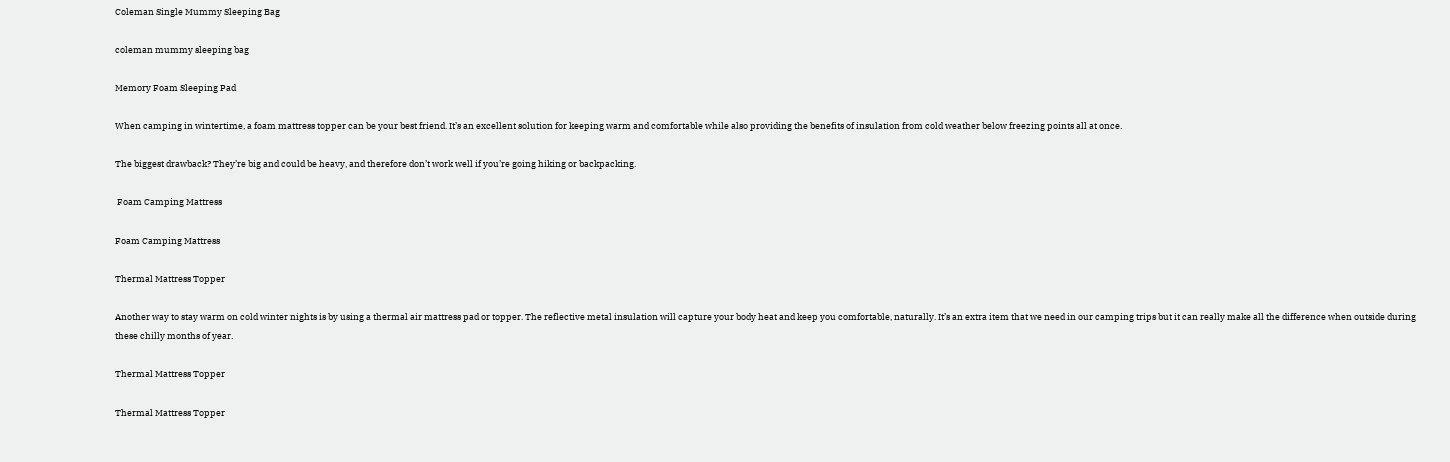Coleman Single Mummy Sleeping Bag

coleman mummy sleeping bag

Memory Foam Sleeping Pad

When camping in wintertime, a foam mattress topper can be your best friend. It’s an excellent solution for keeping warm and comfortable while also providing the benefits of insulation from cold weather below freezing points all at once.

The biggest drawback? They’re big and could be heavy, and therefore don’t work well if you’re going hiking or backpacking.

 Foam Camping Mattress

Foam Camping Mattress

Thermal Mattress Topper

Another way to stay warm on cold winter nights is by using a thermal air mattress pad or topper. The reflective metal insulation will capture your body heat and keep you comfortable, naturally. It’s an extra item that we need in our camping trips but it can really make all the difference when outside during these chilly months of year.

Thermal Mattress Topper

Thermal Mattress Topper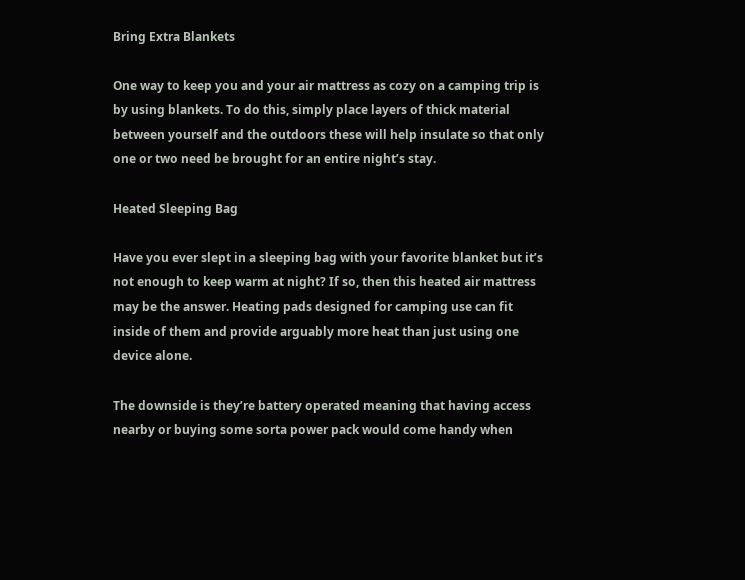Bring Extra Blankets

One way to keep you and your air mattress as cozy on a camping trip is by using blankets. To do this, simply place layers of thick material between yourself and the outdoors these will help insulate so that only one or two need be brought for an entire night’s stay.

Heated Sleeping Bag

Have you ever slept in a sleeping bag with your favorite blanket but it’s not enough to keep warm at night? If so, then this heated air mattress may be the answer. Heating pads designed for camping use can fit inside of them and provide arguably more heat than just using one device alone.

The downside is they’re battery operated meaning that having access nearby or buying some sorta power pack would come handy when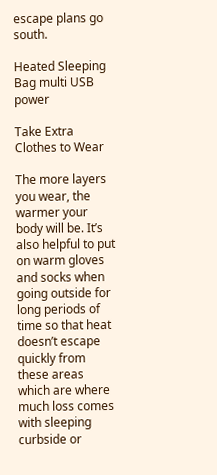escape plans go south.

Heated Sleeping Bag multi USB power

Take Extra Clothes to Wear

The more layers you wear, the warmer your body will be. It’s also helpful to put on warm gloves and socks when going outside for long periods of time so that heat doesn’t escape quickly from these areas which are where much loss comes with sleeping curbside or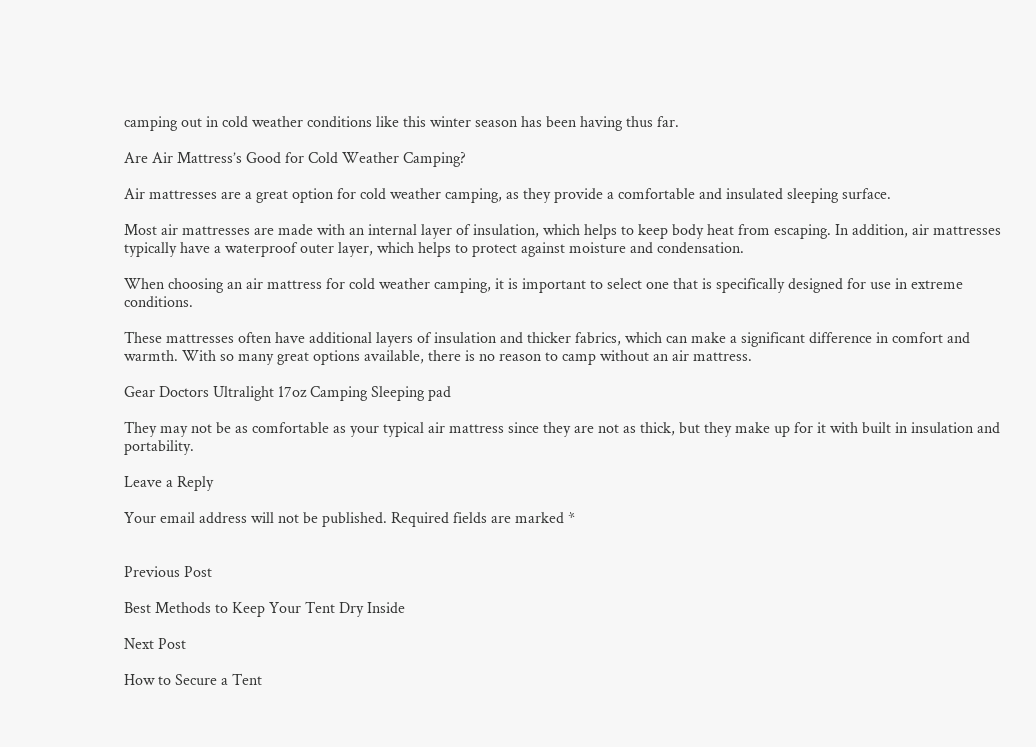camping out in cold weather conditions like this winter season has been having thus far.

Are Air Mattress’s Good for Cold Weather Camping?

Air mattresses are a great option for cold weather camping, as they provide a comfortable and insulated sleeping surface.

Most air mattresses are made with an internal layer of insulation, which helps to keep body heat from escaping. In addition, air mattresses typically have a waterproof outer layer, which helps to protect against moisture and condensation.

When choosing an air mattress for cold weather camping, it is important to select one that is specifically designed for use in extreme conditions.

These mattresses often have additional layers of insulation and thicker fabrics, which can make a significant difference in comfort and warmth. With so many great options available, there is no reason to camp without an air mattress.

Gear Doctors Ultralight 17oz Camping Sleeping pad

They may not be as comfortable as your typical air mattress since they are not as thick, but they make up for it with built in insulation and portability.

Leave a Reply

Your email address will not be published. Required fields are marked *


Previous Post

Best Methods to Keep Your Tent Dry Inside

Next Post

How to Secure a Tent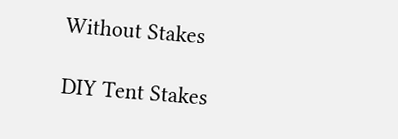Without Stakes

DIY Tent Stakes